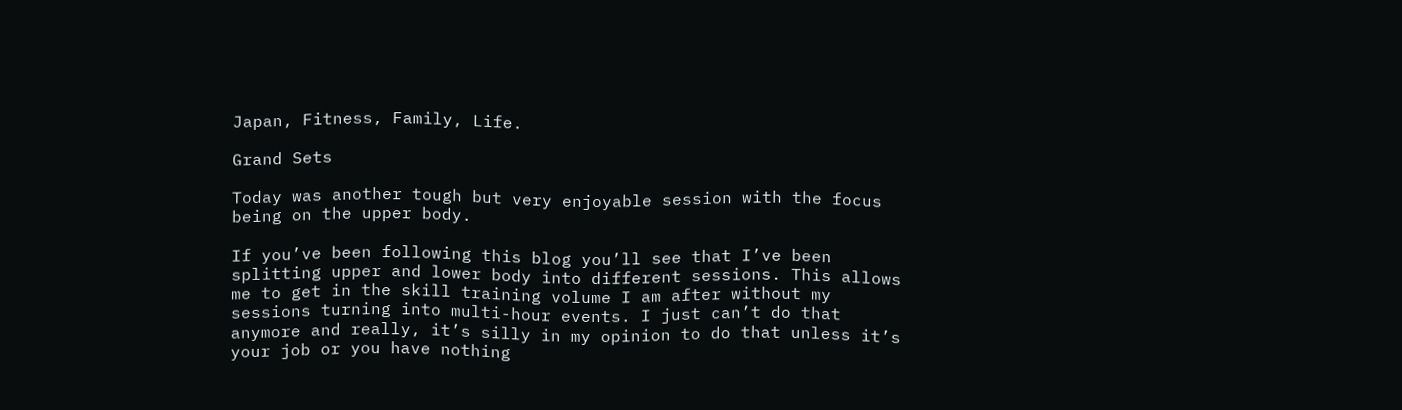Japan, Fitness, Family, Life.

Grand Sets

Today was another tough but very enjoyable session with the focus being on the upper body.

If you’ve been following this blog you’ll see that I’ve been splitting upper and lower body into different sessions. This allows me to get in the skill training volume I am after without my sessions turning into multi-hour events. I just can’t do that anymore and really, it’s silly in my opinion to do that unless it’s your job or you have nothing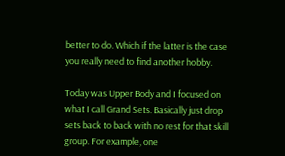better to do. Which if the latter is the case you really need to find another hobby.

Today was Upper Body and I focused on what I call Grand Sets. Basically just drop sets back to back with no rest for that skill group. For example, one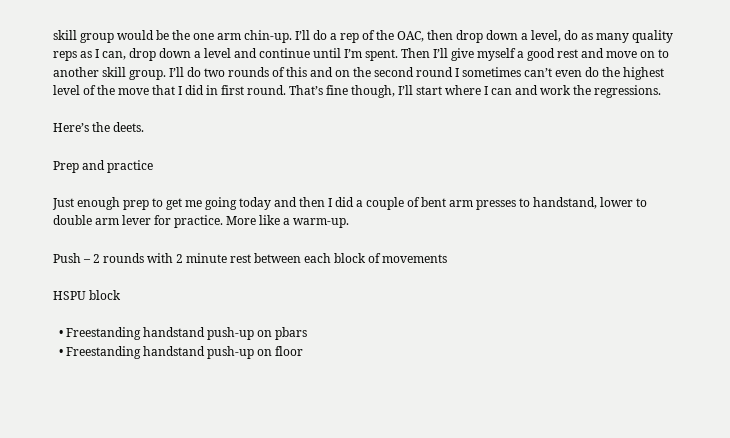skill group would be the one arm chin-up. I’ll do a rep of the OAC, then drop down a level, do as many quality reps as I can, drop down a level and continue until I’m spent. Then I’ll give myself a good rest and move on to another skill group. I’ll do two rounds of this and on the second round I sometimes can’t even do the highest level of the move that I did in first round. That’s fine though, I’ll start where I can and work the regressions.

Here’s the deets.

Prep and practice

Just enough prep to get me going today and then I did a couple of bent arm presses to handstand, lower to double arm lever for practice. More like a warm-up.

Push – 2 rounds with 2 minute rest between each block of movements

HSPU block

  • Freestanding handstand push-up on pbars
  • Freestanding handstand push-up on floor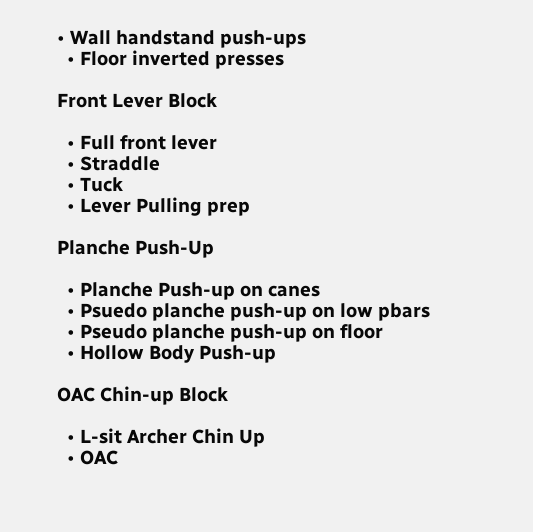• Wall handstand push-ups
  • Floor inverted presses

Front Lever Block

  • Full front lever
  • Straddle
  • Tuck
  • Lever Pulling prep

Planche Push-Up

  • Planche Push-up on canes
  • Psuedo planche push-up on low pbars
  • Pseudo planche push-up on floor
  • Hollow Body Push-up

OAC Chin-up Block

  • L-sit Archer Chin Up
  • OAC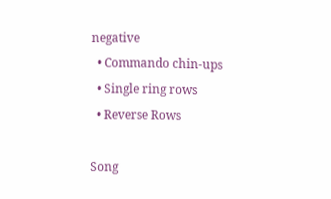negative
  • Commando chin-ups
  • Single ring rows
  • Reverse Rows

Song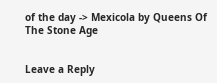of the day -> Mexicola by Queens Of The Stone Age


Leave a Reply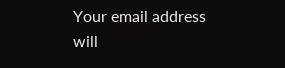Your email address will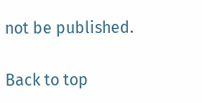not be published.

Back to top